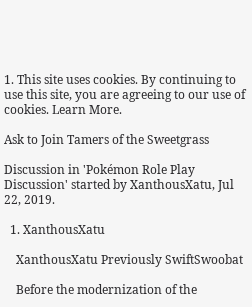1. This site uses cookies. By continuing to use this site, you are agreeing to our use of cookies. Learn More.

Ask to Join Tamers of the Sweetgrass

Discussion in 'Pokémon Role Play Discussion' started by XanthousXatu, Jul 22, 2019.

  1. XanthousXatu

    XanthousXatu Previously SwiftSwoobat

    Before the modernization of the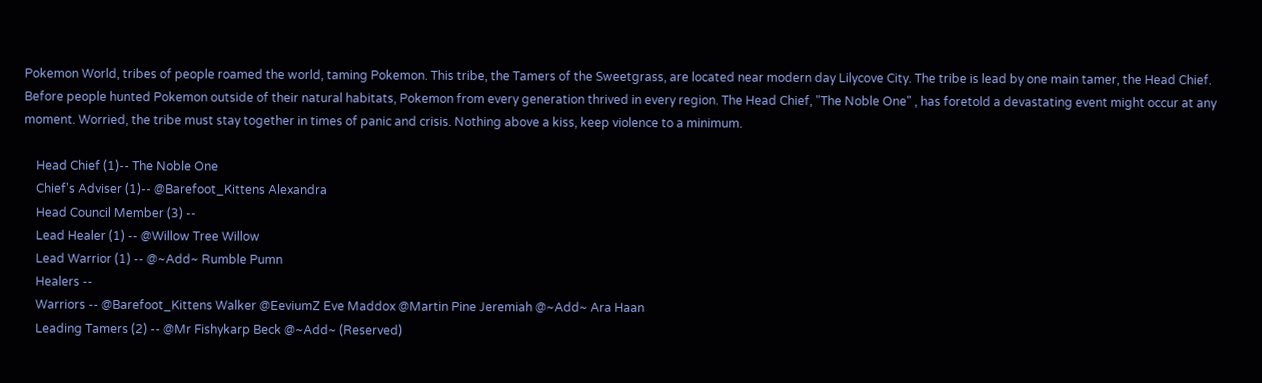Pokemon World, tribes of people roamed the world, taming Pokemon. This tribe, the Tamers of the Sweetgrass, are located near modern day Lilycove City. The tribe is lead by one main tamer, the Head Chief. Before people hunted Pokemon outside of their natural habitats, Pokemon from every generation thrived in every region. The Head Chief, "The Noble One" , has foretold a devastating event might occur at any moment. Worried, the tribe must stay together in times of panic and crisis. Nothing above a kiss, keep violence to a minimum.

    Head Chief (1)-- The Noble One
    Chief's Adviser (1)-- @Barefoot_Kittens Alexandra
    Head Council Member (3) --
    Lead Healer (1) -- @Willow Tree Willow
    Lead Warrior (1) -- @~Add~ Rumble Pumn
    Healers --
    Warriors -- @Barefoot_Kittens Walker @EeviumZ Eve Maddox @Martin Pine Jeremiah @~Add~ Ara Haan
    Leading Tamers (2) -- @Mr Fishykarp Beck @~Add~ (Reserved)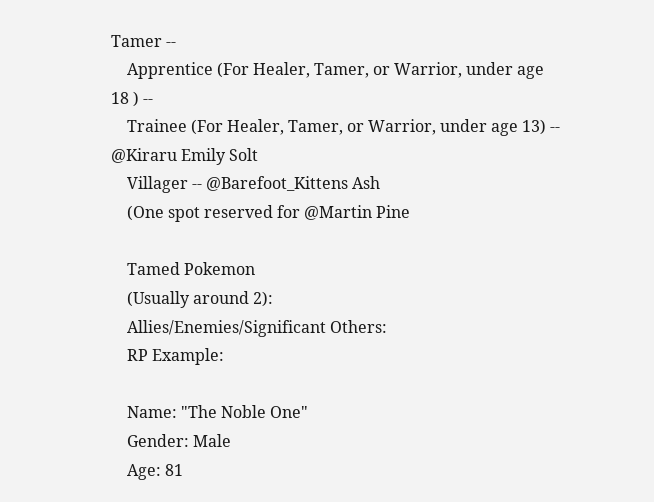Tamer --
    Apprentice (For Healer, Tamer, or Warrior, under age 18 ) --
    Trainee (For Healer, Tamer, or Warrior, under age 13) -- @Kiraru Emily Solt
    Villager -- @Barefoot_Kittens Ash
    (One spot reserved for @Martin Pine

    Tamed Pokemon
    (Usually around 2):
    Allies/Enemies/Significant Others:
    RP Example:

    Name: "The Noble One"
    Gender: Male
    Age: 81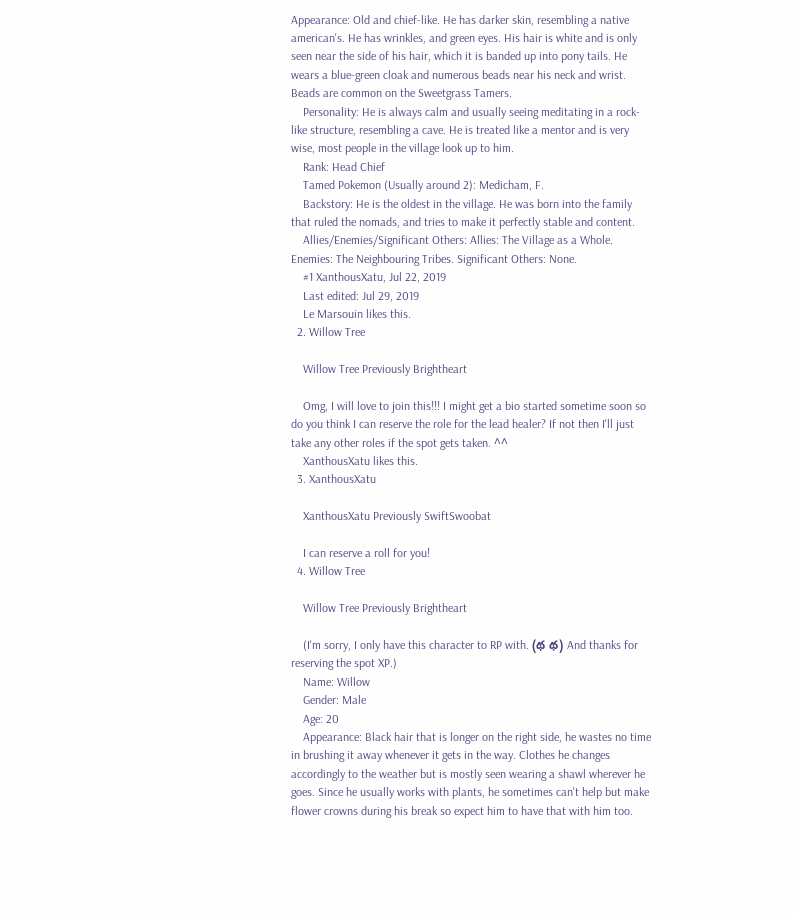Appearance: Old and chief-like. He has darker skin, resembling a native american's. He has wrinkles, and green eyes. His hair is white and is only seen near the side of his hair, which it is banded up into pony tails. He wears a blue-green cloak and numerous beads near his neck and wrist. Beads are common on the Sweetgrass Tamers.
    Personality: He is always calm and usually seeing meditating in a rock-like structure, resembling a cave. He is treated like a mentor and is very wise, most people in the village look up to him.
    Rank: Head Chief
    Tamed Pokemon (Usually around 2): Medicham, F.
    Backstory: He is the oldest in the village. He was born into the family that ruled the nomads, and tries to make it perfectly stable and content.
    Allies/Enemies/Significant Others: Allies: The Village as a Whole. Enemies: The Neighbouring Tribes. Significant Others: None.
    #1 XanthousXatu, Jul 22, 2019
    Last edited: Jul 29, 2019
    Le Marsouin likes this.
  2. Willow Tree

    Willow Tree Previously Brightheart

    Omg, I will love to join this!!! I might get a bio started sometime soon so do you think I can reserve the role for the lead healer? If not then I'll just take any other roles if the spot gets taken. ^^
    XanthousXatu likes this.
  3. XanthousXatu

    XanthousXatu Previously SwiftSwoobat

    I can reserve a roll for you!
  4. Willow Tree

    Willow Tree Previously Brightheart

    (I'm sorry, I only have this character to RP with. (థ థ) And thanks for reserving the spot XP.)
    Name: Willow
    Gender: Male
    Age: 20
    Appearance: Black hair that is longer on the right side, he wastes no time in brushing it away whenever it gets in the way. Clothes he changes accordingly to the weather but is mostly seen wearing a shawl wherever he goes. Since he usually works with plants, he sometimes can't help but make flower crowns during his break so expect him to have that with him too.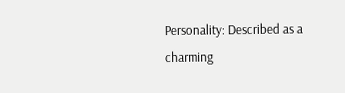Personality: Described as a charming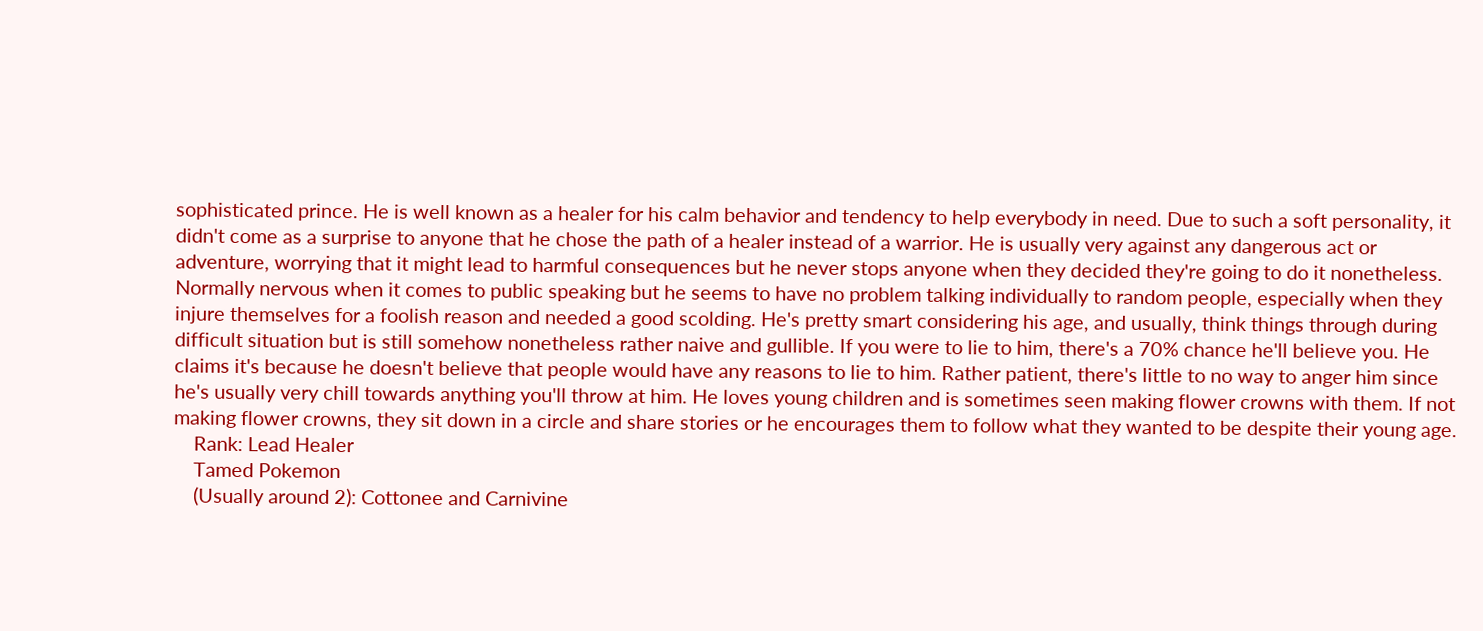sophisticated prince. He is well known as a healer for his calm behavior and tendency to help everybody in need. Due to such a soft personality, it didn't come as a surprise to anyone that he chose the path of a healer instead of a warrior. He is usually very against any dangerous act or adventure, worrying that it might lead to harmful consequences but he never stops anyone when they decided they're going to do it nonetheless. Normally nervous when it comes to public speaking but he seems to have no problem talking individually to random people, especially when they injure themselves for a foolish reason and needed a good scolding. He's pretty smart considering his age, and usually, think things through during difficult situation but is still somehow nonetheless rather naive and gullible. If you were to lie to him, there's a 70% chance he'll believe you. He claims it's because he doesn't believe that people would have any reasons to lie to him. Rather patient, there's little to no way to anger him since he's usually very chill towards anything you'll throw at him. He loves young children and is sometimes seen making flower crowns with them. If not making flower crowns, they sit down in a circle and share stories or he encourages them to follow what they wanted to be despite their young age.
    Rank: Lead Healer
    Tamed Pokemon
    (Usually around 2): Cottonee and Carnivine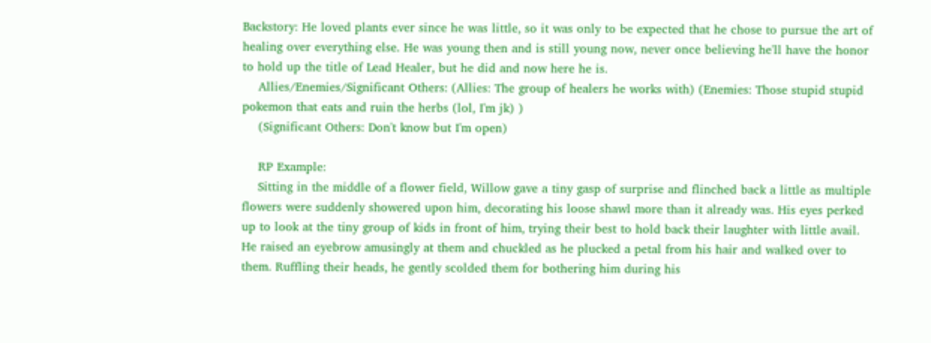Backstory: He loved plants ever since he was little, so it was only to be expected that he chose to pursue the art of healing over everything else. He was young then and is still young now, never once believing he'll have the honor to hold up the title of Lead Healer, but he did and now here he is.
    Allies/Enemies/Significant Others: (Allies: The group of healers he works with) (Enemies: Those stupid stupid pokemon that eats and ruin the herbs (lol, I'm jk) )
    (Significant Others: Don't know but I'm open)

    RP Example:
    Sitting in the middle of a flower field, Willow gave a tiny gasp of surprise and flinched back a little as multiple flowers were suddenly showered upon him, decorating his loose shawl more than it already was. His eyes perked up to look at the tiny group of kids in front of him, trying their best to hold back their laughter with little avail. He raised an eyebrow amusingly at them and chuckled as he plucked a petal from his hair and walked over to them. Ruffling their heads, he gently scolded them for bothering him during his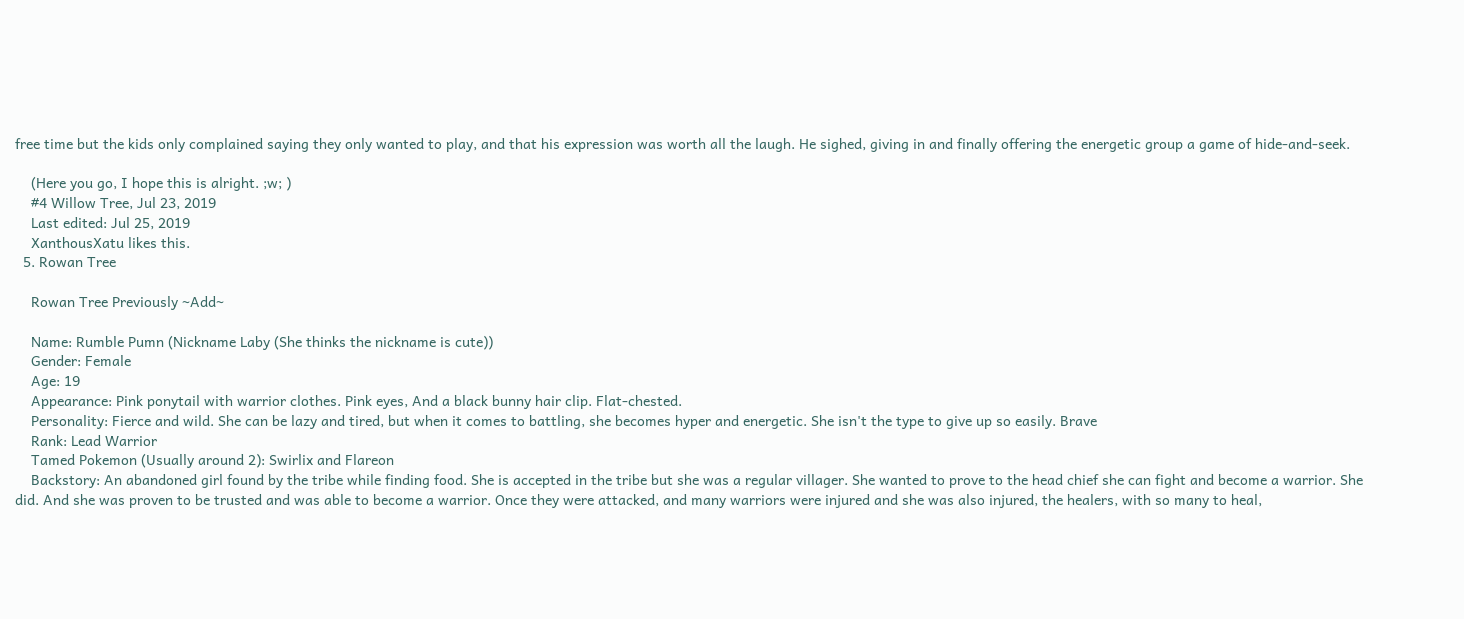free time but the kids only complained saying they only wanted to play, and that his expression was worth all the laugh. He sighed, giving in and finally offering the energetic group a game of hide-and-seek.

    (Here you go, I hope this is alright. ;w; )
    #4 Willow Tree, Jul 23, 2019
    Last edited: Jul 25, 2019
    XanthousXatu likes this.
  5. Rowan Tree

    Rowan Tree Previously ~Add~

    Name: Rumble Pumn (Nickname Laby (She thinks the nickname is cute))
    Gender: Female
    Age: 19
    Appearance: Pink ponytail with warrior clothes. Pink eyes, And a black bunny hair clip. Flat-chested.
    Personality: Fierce and wild. She can be lazy and tired, but when it comes to battling, she becomes hyper and energetic. She isn't the type to give up so easily. Brave
    Rank: Lead Warrior
    Tamed Pokemon (Usually around 2): Swirlix and Flareon
    Backstory: An abandoned girl found by the tribe while finding food. She is accepted in the tribe but she was a regular villager. She wanted to prove to the head chief she can fight and become a warrior. She did. And she was proven to be trusted and was able to become a warrior. Once they were attacked, and many warriors were injured and she was also injured, the healers, with so many to heal,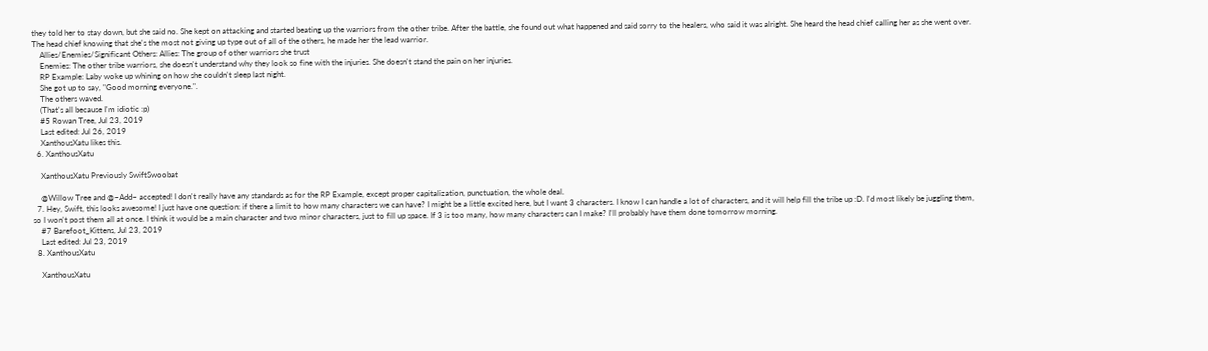they told her to stay down, but she said no. She kept on attacking and started beating up the warriors from the other tribe. After the battle, she found out what happened and said sorry to the healers, who said it was alright. She heard the head chief calling her as she went over. The head chief knowing that she's the most not giving up type out of all of the others, he made her the lead warrior.
    Allies/Enemies/Significant Others: Allies: The group of other warriors she trust
    Enemies: The other tribe warriors, she doesn't understand why they look so fine with the injuries. She doesn't stand the pain on her injuries.
    RP Example: Laby woke up whining on how she couldn't sleep last night.
    She got up to say, "Good morning everyone.".
    The others waved.
    (That's all because I'm idiotic :p)
    #5 Rowan Tree, Jul 23, 2019
    Last edited: Jul 26, 2019
    XanthousXatu likes this.
  6. XanthousXatu

    XanthousXatu Previously SwiftSwoobat

    @Willow Tree and @~Add~ accepted! I don't really have any standards as for the RP Example, except proper capitalization, punctuation, the whole deal.
  7. Hey, Swift, this looks awesome! I just have one question: if there a limit to how many characters we can have? I might be a little excited here, but I want 3 characters. I know I can handle a lot of characters, and it will help fill the tribe up :D. I'd most likely be juggling them, so I won't post them all at once. I think it would be a main character and two minor characters, just to fill up space. If 3 is too many, how many characters can I make? I'll probably have them done tomorrow morning.
    #7 Barefoot_Kittens, Jul 23, 2019
    Last edited: Jul 23, 2019
  8. XanthousXatu

    XanthousXatu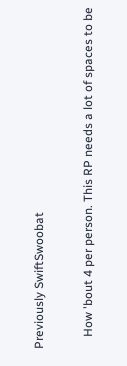Previously SwiftSwoobat

    How 'bout 4 per person. This RP needs a lot of spaces to be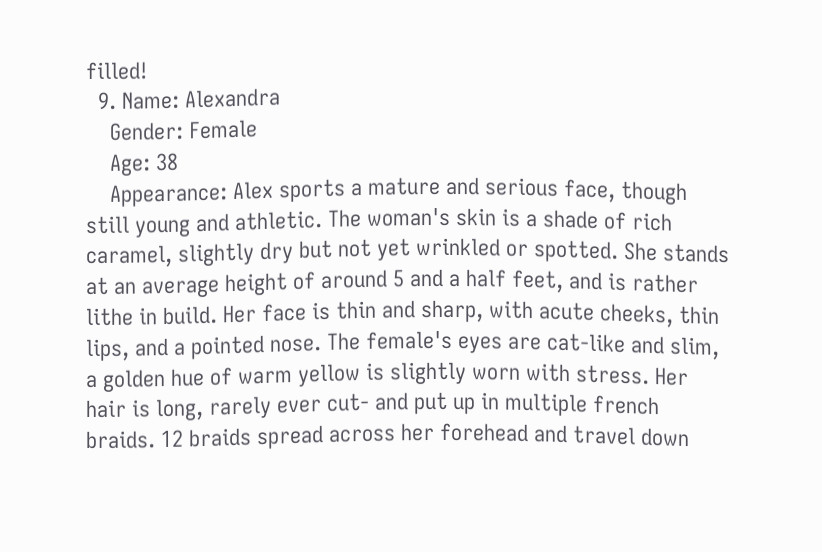filled!
  9. Name: Alexandra
    Gender: Female
    Age: 38
    Appearance: Alex sports a mature and serious face, though still young and athletic. The woman's skin is a shade of rich caramel, slightly dry but not yet wrinkled or spotted. She stands at an average height of around 5 and a half feet, and is rather lithe in build. Her face is thin and sharp, with acute cheeks, thin lips, and a pointed nose. The female's eyes are cat-like and slim, a golden hue of warm yellow is slightly worn with stress. Her hair is long, rarely ever cut- and put up in multiple french braids. 12 braids spread across her forehead and travel down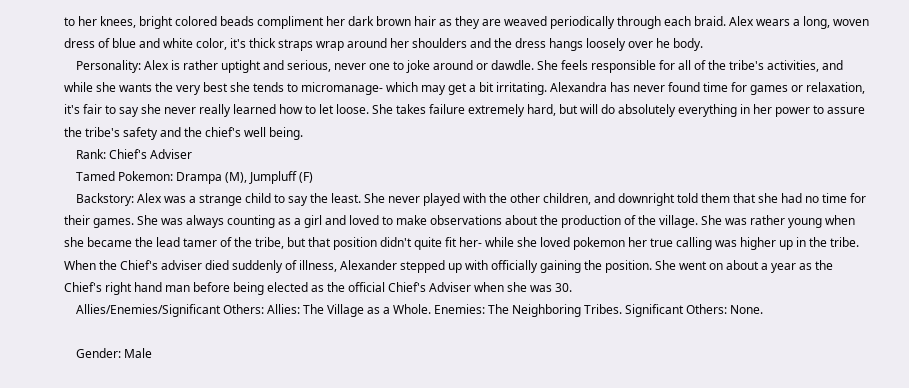to her knees, bright colored beads compliment her dark brown hair as they are weaved periodically through each braid. Alex wears a long, woven dress of blue and white color, it's thick straps wrap around her shoulders and the dress hangs loosely over he body.
    Personality: Alex is rather uptight and serious, never one to joke around or dawdle. She feels responsible for all of the tribe's activities, and while she wants the very best she tends to micromanage- which may get a bit irritating. Alexandra has never found time for games or relaxation, it's fair to say she never really learned how to let loose. She takes failure extremely hard, but will do absolutely everything in her power to assure the tribe's safety and the chief's well being.
    Rank: Chief's Adviser
    Tamed Pokemon: Drampa (M), Jumpluff (F)
    Backstory: Alex was a strange child to say the least. She never played with the other children, and downright told them that she had no time for their games. She was always counting as a girl and loved to make observations about the production of the village. She was rather young when she became the lead tamer of the tribe, but that position didn't quite fit her- while she loved pokemon her true calling was higher up in the tribe. When the Chief's adviser died suddenly of illness, Alexander stepped up with officially gaining the position. She went on about a year as the Chief's right hand man before being elected as the official Chief's Adviser when she was 30.
    Allies/Enemies/Significant Others: Allies: The Village as a Whole. Enemies: The Neighboring Tribes. Significant Others: None.

    Gender: Male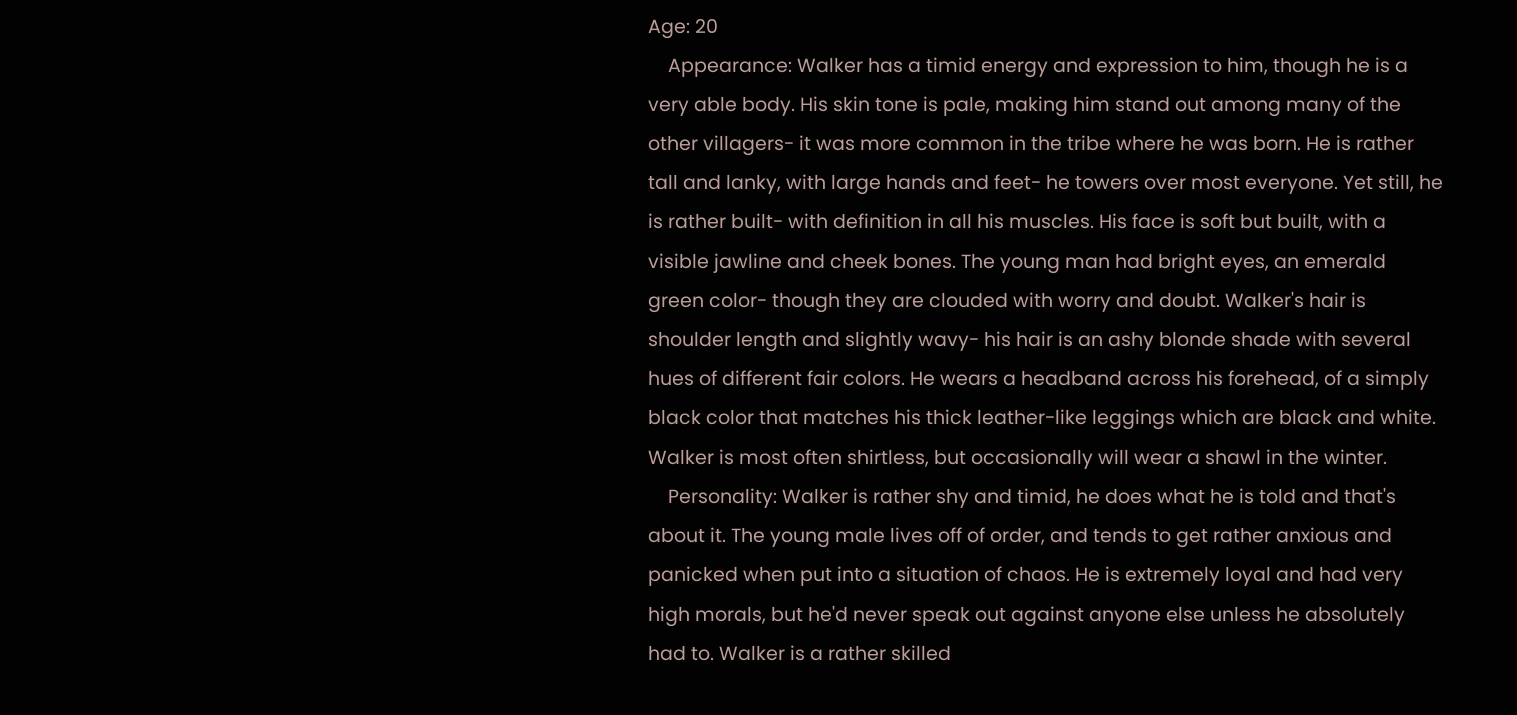Age: 20
    Appearance: Walker has a timid energy and expression to him, though he is a very able body. His skin tone is pale, making him stand out among many of the other villagers- it was more common in the tribe where he was born. He is rather tall and lanky, with large hands and feet- he towers over most everyone. Yet still, he is rather built- with definition in all his muscles. His face is soft but built, with a visible jawline and cheek bones. The young man had bright eyes, an emerald green color- though they are clouded with worry and doubt. Walker's hair is shoulder length and slightly wavy- his hair is an ashy blonde shade with several hues of different fair colors. He wears a headband across his forehead, of a simply black color that matches his thick leather-like leggings which are black and white. Walker is most often shirtless, but occasionally will wear a shawl in the winter.
    Personality: Walker is rather shy and timid, he does what he is told and that's about it. The young male lives off of order, and tends to get rather anxious and panicked when put into a situation of chaos. He is extremely loyal and had very high morals, but he'd never speak out against anyone else unless he absolutely had to. Walker is a rather skilled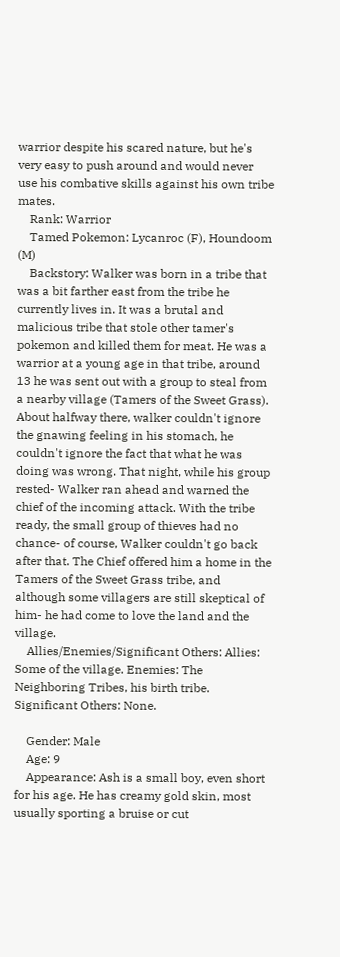warrior despite his scared nature, but he's very easy to push around and would never use his combative skills against his own tribe mates.
    Rank: Warrior
    Tamed Pokemon: Lycanroc (F), Houndoom (M)
    Backstory: Walker was born in a tribe that was a bit farther east from the tribe he currently lives in. It was a brutal and malicious tribe that stole other tamer's pokemon and killed them for meat. He was a warrior at a young age in that tribe, around 13 he was sent out with a group to steal from a nearby village (Tamers of the Sweet Grass). About halfway there, walker couldn't ignore the gnawing feeling in his stomach, he couldn't ignore the fact that what he was doing was wrong. That night, while his group rested- Walker ran ahead and warned the chief of the incoming attack. With the tribe ready, the small group of thieves had no chance- of course, Walker couldn't go back after that. The Chief offered him a home in the Tamers of the Sweet Grass tribe, and although some villagers are still skeptical of him- he had come to love the land and the village.
    Allies/Enemies/Significant Others: Allies: Some of the village. Enemies: The Neighboring Tribes, his birth tribe. Significant Others: None.

    Gender: Male
    Age: 9
    Appearance: Ash is a small boy, even short for his age. He has creamy gold skin, most usually sporting a bruise or cut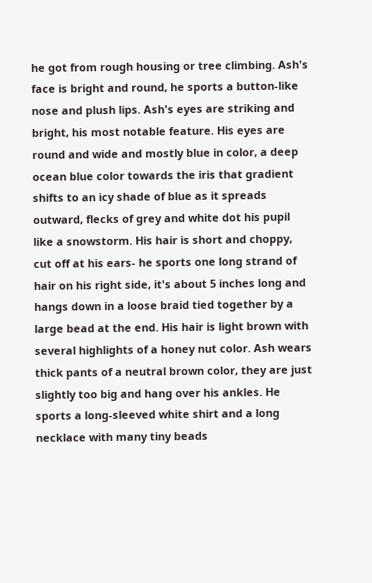he got from rough housing or tree climbing. Ash's face is bright and round, he sports a button-like nose and plush lips. Ash's eyes are striking and bright, his most notable feature. His eyes are round and wide and mostly blue in color, a deep ocean blue color towards the iris that gradient shifts to an icy shade of blue as it spreads outward, flecks of grey and white dot his pupil like a snowstorm. His hair is short and choppy, cut off at his ears- he sports one long strand of hair on his right side, it's about 5 inches long and hangs down in a loose braid tied together by a large bead at the end. His hair is light brown with several highlights of a honey nut color. Ash wears thick pants of a neutral brown color, they are just slightly too big and hang over his ankles. He sports a long-sleeved white shirt and a long necklace with many tiny beads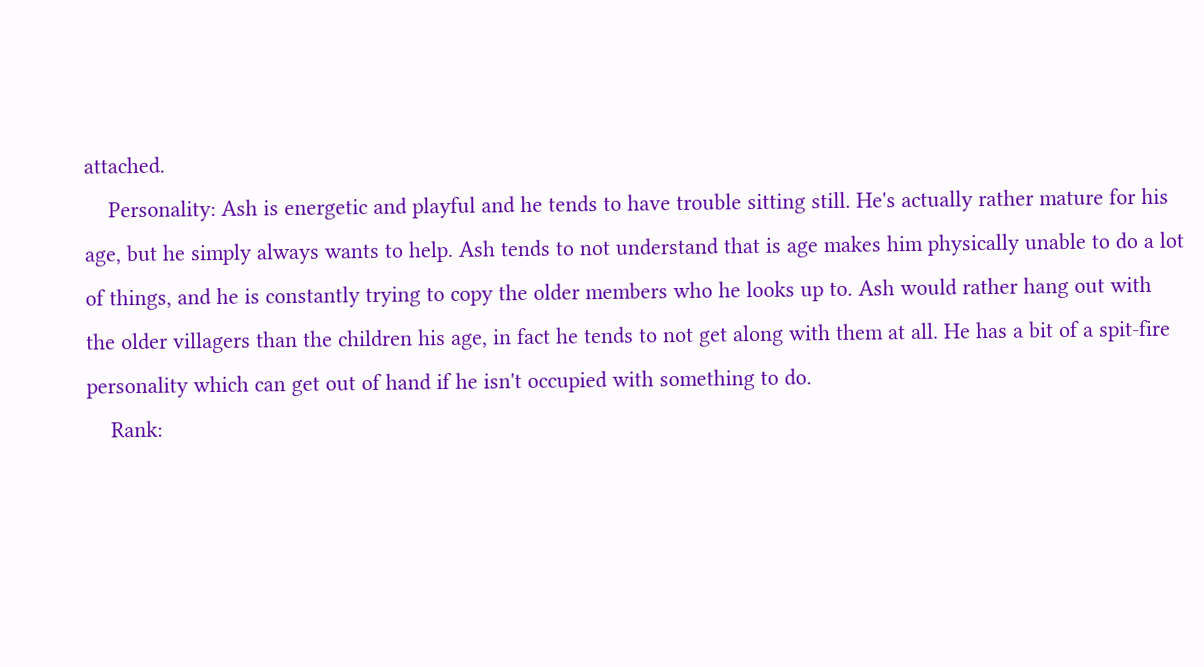attached.
    Personality: Ash is energetic and playful and he tends to have trouble sitting still. He's actually rather mature for his age, but he simply always wants to help. Ash tends to not understand that is age makes him physically unable to do a lot of things, and he is constantly trying to copy the older members who he looks up to. Ash would rather hang out with the older villagers than the children his age, in fact he tends to not get along with them at all. He has a bit of a spit-fire personality which can get out of hand if he isn't occupied with something to do.
    Rank: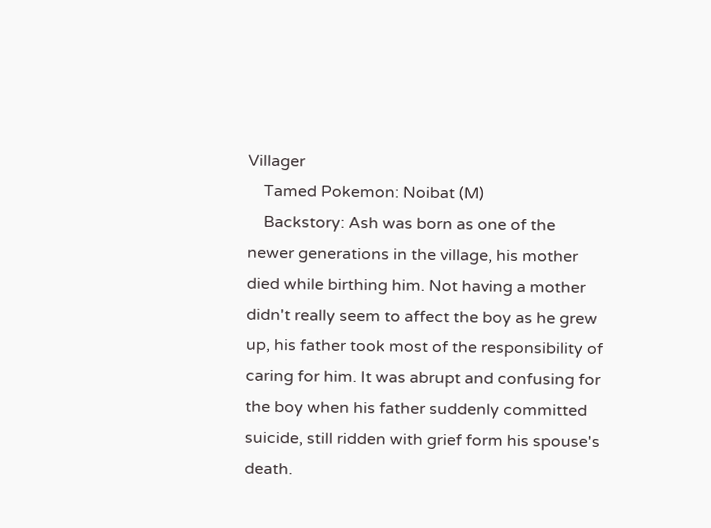Villager
    Tamed Pokemon: Noibat (M)
    Backstory: Ash was born as one of the newer generations in the village, his mother died while birthing him. Not having a mother didn't really seem to affect the boy as he grew up, his father took most of the responsibility of caring for him. It was abrupt and confusing for the boy when his father suddenly committed suicide, still ridden with grief form his spouse's death.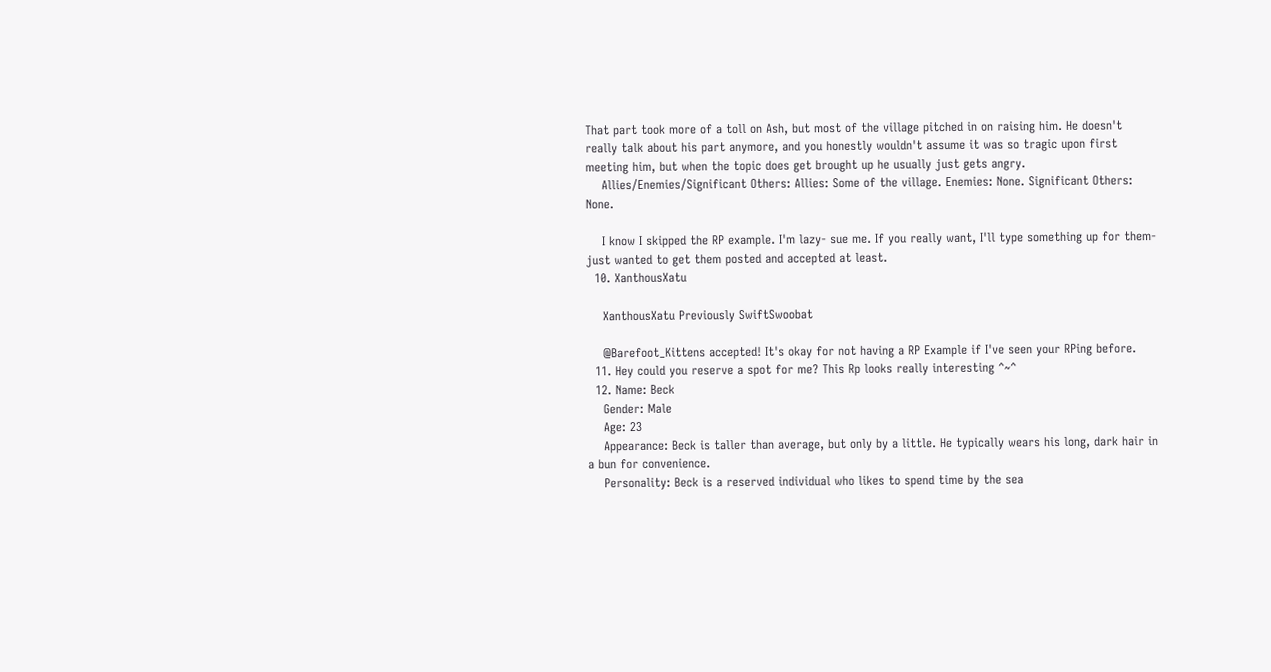That part took more of a toll on Ash, but most of the village pitched in on raising him. He doesn't really talk about his part anymore, and you honestly wouldn't assume it was so tragic upon first meeting him, but when the topic does get brought up he usually just gets angry.
    Allies/Enemies/Significant Others: Allies: Some of the village. Enemies: None. Significant Others: None.

    I know I skipped the RP example. I'm lazy- sue me. If you really want, I'll type something up for them- just wanted to get them posted and accepted at least.
  10. XanthousXatu

    XanthousXatu Previously SwiftSwoobat

    @Barefoot_Kittens accepted! It's okay for not having a RP Example if I've seen your RPing before.
  11. Hey could you reserve a spot for me? This Rp looks really interesting ^~^
  12. Name: Beck
    Gender: Male
    Age: 23
    Appearance: Beck is taller than average, but only by a little. He typically wears his long, dark hair in a bun for convenience.
    Personality: Beck is a reserved individual who likes to spend time by the sea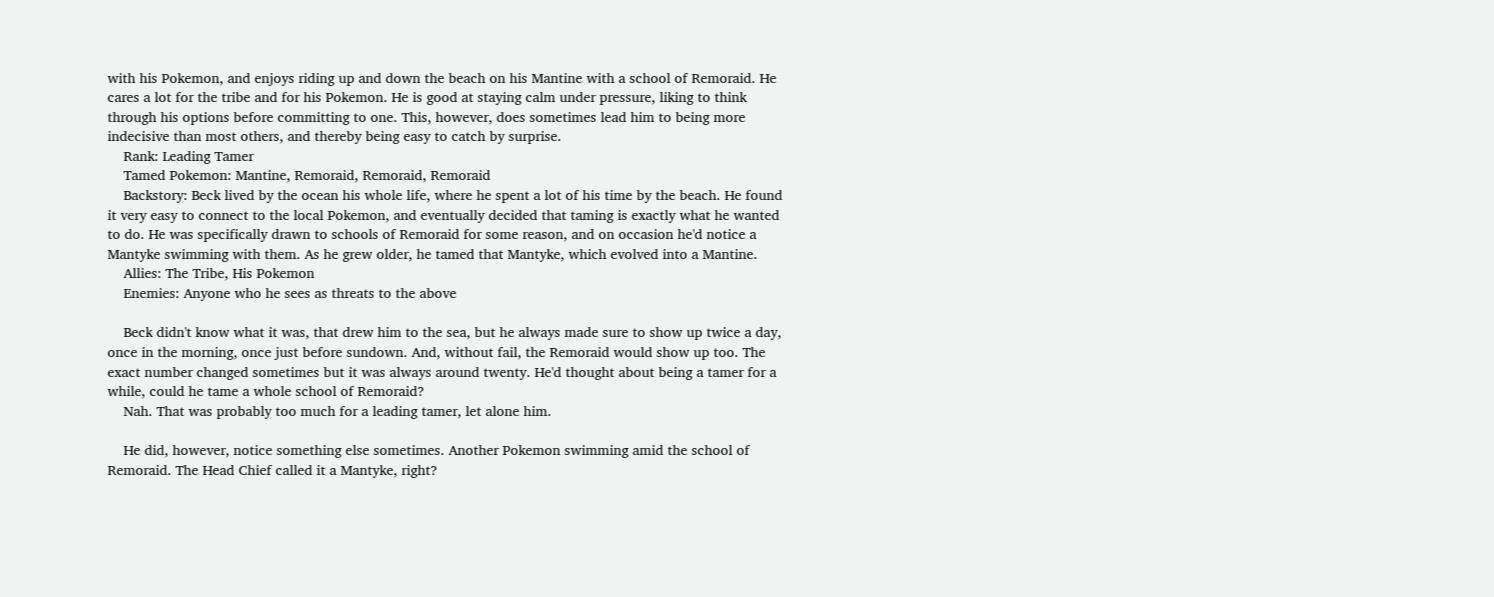with his Pokemon, and enjoys riding up and down the beach on his Mantine with a school of Remoraid. He cares a lot for the tribe and for his Pokemon. He is good at staying calm under pressure, liking to think through his options before committing to one. This, however, does sometimes lead him to being more indecisive than most others, and thereby being easy to catch by surprise.
    Rank: Leading Tamer
    Tamed Pokemon: Mantine, Remoraid, Remoraid, Remoraid
    Backstory: Beck lived by the ocean his whole life, where he spent a lot of his time by the beach. He found it very easy to connect to the local Pokemon, and eventually decided that taming is exactly what he wanted to do. He was specifically drawn to schools of Remoraid for some reason, and on occasion he'd notice a Mantyke swimming with them. As he grew older, he tamed that Mantyke, which evolved into a Mantine.
    Allies: The Tribe, His Pokemon
    Enemies: Anyone who he sees as threats to the above

    Beck didn't know what it was, that drew him to the sea, but he always made sure to show up twice a day, once in the morning, once just before sundown. And, without fail, the Remoraid would show up too. The exact number changed sometimes but it was always around twenty. He'd thought about being a tamer for a while, could he tame a whole school of Remoraid?
    Nah. That was probably too much for a leading tamer, let alone him.

    He did, however, notice something else sometimes. Another Pokemon swimming amid the school of Remoraid. The Head Chief called it a Mantyke, right?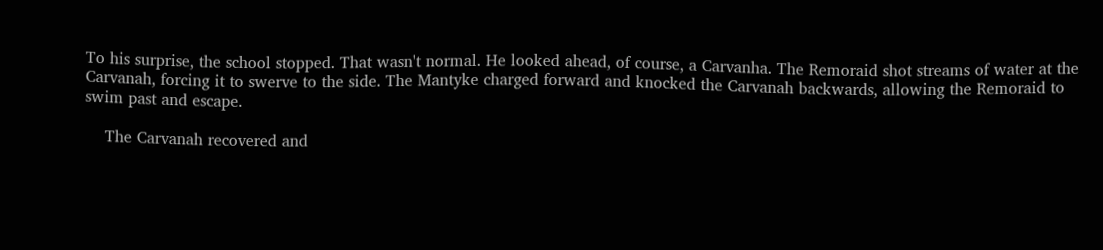To his surprise, the school stopped. That wasn't normal. He looked ahead, of course, a Carvanha. The Remoraid shot streams of water at the Carvanah, forcing it to swerve to the side. The Mantyke charged forward and knocked the Carvanah backwards, allowing the Remoraid to swim past and escape.

    The Carvanah recovered and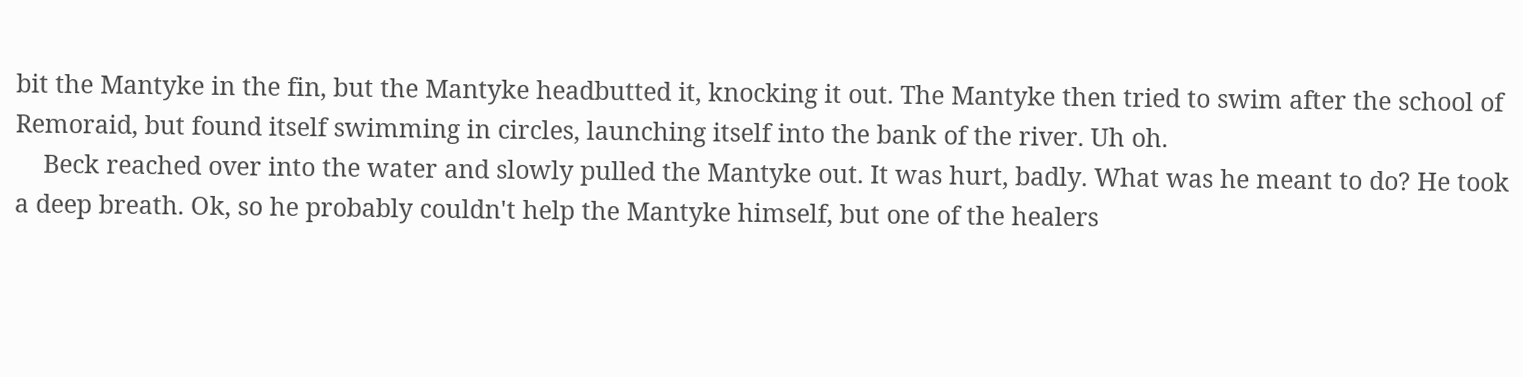bit the Mantyke in the fin, but the Mantyke headbutted it, knocking it out. The Mantyke then tried to swim after the school of Remoraid, but found itself swimming in circles, launching itself into the bank of the river. Uh oh.
    Beck reached over into the water and slowly pulled the Mantyke out. It was hurt, badly. What was he meant to do? He took a deep breath. Ok, so he probably couldn't help the Mantyke himself, but one of the healers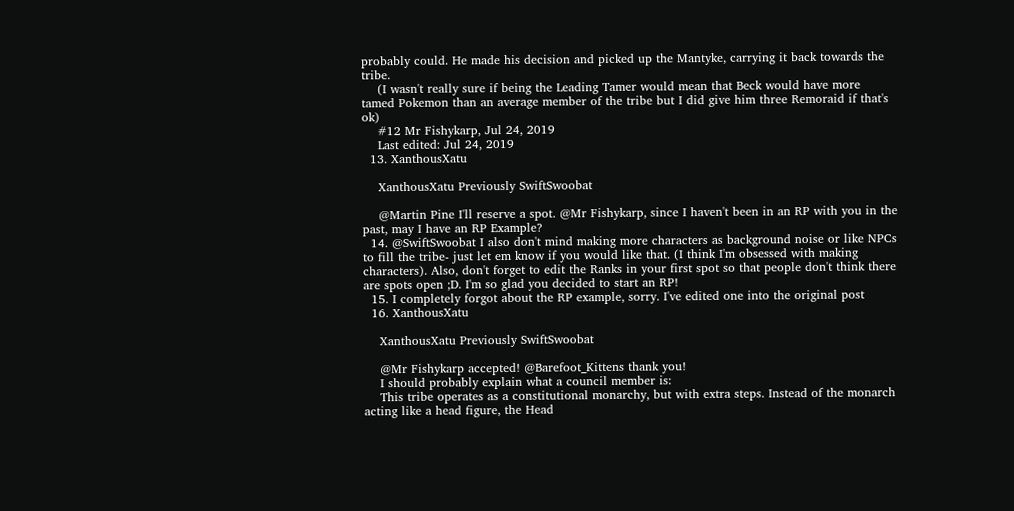probably could. He made his decision and picked up the Mantyke, carrying it back towards the tribe.
    (I wasn't really sure if being the Leading Tamer would mean that Beck would have more tamed Pokemon than an average member of the tribe but I did give him three Remoraid if that's ok)
    #12 Mr Fishykarp, Jul 24, 2019
    Last edited: Jul 24, 2019
  13. XanthousXatu

    XanthousXatu Previously SwiftSwoobat

    @Martin Pine I'll reserve a spot. @Mr Fishykarp, since I haven't been in an RP with you in the past, may I have an RP Example?
  14. @SwiftSwoobat I also don't mind making more characters as background noise or like NPCs to fill the tribe- just let em know if you would like that. (I think I'm obsessed with making characters). Also, don't forget to edit the Ranks in your first spot so that people don't think there are spots open ;D. I'm so glad you decided to start an RP!
  15. I completely forgot about the RP example, sorry. I've edited one into the original post
  16. XanthousXatu

    XanthousXatu Previously SwiftSwoobat

    @Mr Fishykarp accepted! @Barefoot_Kittens thank you!
    I should probably explain what a council member is:
    This tribe operates as a constitutional monarchy, but with extra steps. Instead of the monarch acting like a head figure, the Head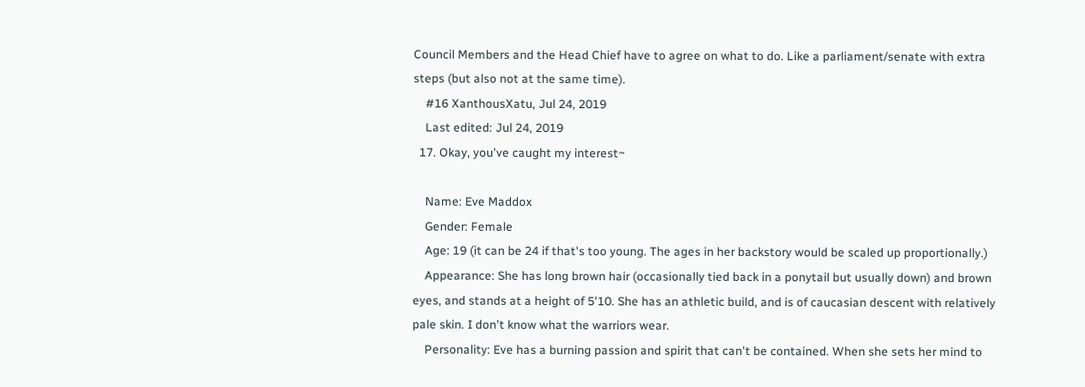Council Members and the Head Chief have to agree on what to do. Like a parliament/senate with extra steps (but also not at the same time).
    #16 XanthousXatu, Jul 24, 2019
    Last edited: Jul 24, 2019
  17. Okay, you've caught my interest~

    Name: Eve Maddox
    Gender: Female
    Age: 19 (it can be 24 if that's too young. The ages in her backstory would be scaled up proportionally.)
    Appearance: She has long brown hair (occasionally tied back in a ponytail but usually down) and brown eyes, and stands at a height of 5'10. She has an athletic build, and is of caucasian descent with relatively pale skin. I don't know what the warriors wear.
    Personality: Eve has a burning passion and spirit that can't be contained. When she sets her mind to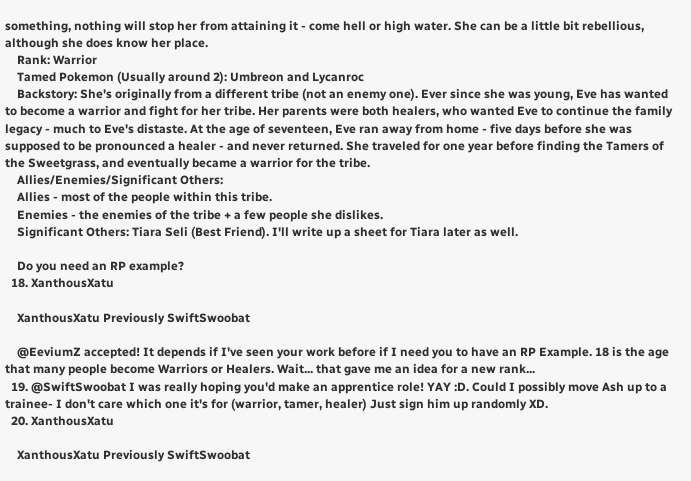something, nothing will stop her from attaining it - come hell or high water. She can be a little bit rebellious, although she does know her place.
    Rank: Warrior
    Tamed Pokemon (Usually around 2): Umbreon and Lycanroc
    Backstory: She's originally from a different tribe (not an enemy one). Ever since she was young, Eve has wanted to become a warrior and fight for her tribe. Her parents were both healers, who wanted Eve to continue the family legacy - much to Eve's distaste. At the age of seventeen, Eve ran away from home - five days before she was supposed to be pronounced a healer - and never returned. She traveled for one year before finding the Tamers of the Sweetgrass, and eventually became a warrior for the tribe.
    Allies/Enemies/Significant Others:
    Allies - most of the people within this tribe.
    Enemies - the enemies of the tribe + a few people she dislikes.
    Significant Others: Tiara Seli (Best Friend). I'll write up a sheet for Tiara later as well.

    Do you need an RP example?
  18. XanthousXatu

    XanthousXatu Previously SwiftSwoobat

    @EeviumZ accepted! It depends if I've seen your work before if I need you to have an RP Example. 18 is the age that many people become Warriors or Healers. Wait... that gave me an idea for a new rank...
  19. @SwiftSwoobat I was really hoping you'd make an apprentice role! YAY :D. Could I possibly move Ash up to a trainee- I don't care which one it's for (warrior, tamer, healer) Just sign him up randomly XD.
  20. XanthousXatu

    XanthousXatu Previously SwiftSwoobat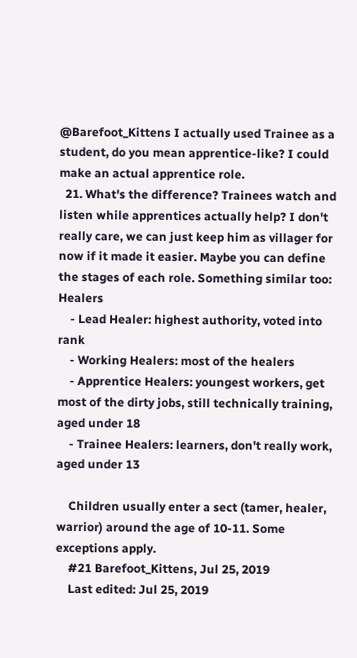@Barefoot_Kittens I actually used Trainee as a student, do you mean apprentice-like? I could make an actual apprentice role.
  21. What's the difference? Trainees watch and listen while apprentices actually help? I don't really care, we can just keep him as villager for now if it made it easier. Maybe you can define the stages of each role. Something similar too: Healers
    - Lead Healer: highest authority, voted into rank
    - Working Healers: most of the healers
    - Apprentice Healers: youngest workers, get most of the dirty jobs, still technically training, aged under 18
    - Trainee Healers: learners, don't really work, aged under 13

    Children usually enter a sect (tamer, healer, warrior) around the age of 10-11. Some exceptions apply.
    #21 Barefoot_Kittens, Jul 25, 2019
    Last edited: Jul 25, 2019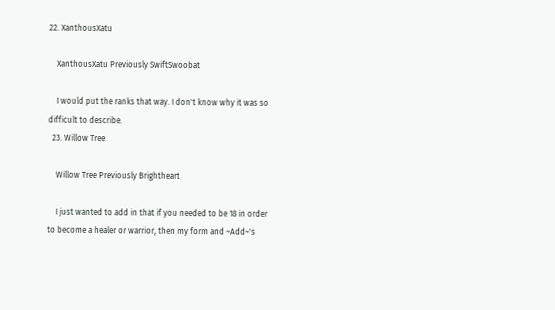22. XanthousXatu

    XanthousXatu Previously SwiftSwoobat

    I would put the ranks that way. I don't know why it was so difficult to describe.
  23. Willow Tree

    Willow Tree Previously Brightheart

    I just wanted to add in that if you needed to be 18 in order to become a healer or warrior, then my form and ~Add~'s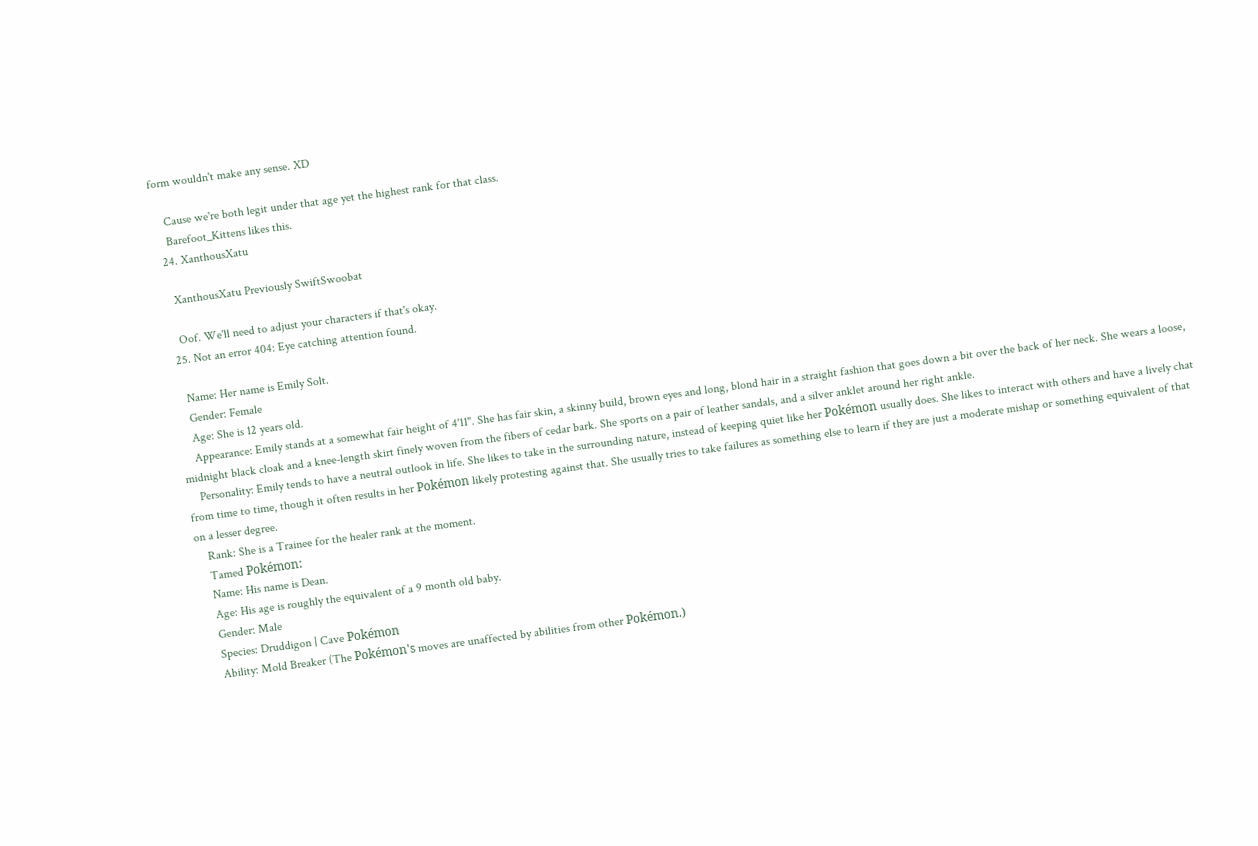form wouldn't make any sense. XD

    Cause we're both legit under that age yet the highest rank for that class.
    Barefoot_Kittens likes this.
  24. XanthousXatu

    XanthousXatu Previously SwiftSwoobat

    Oof. We'll need to adjust your characters if that's okay.
  25. Not an error 404: Eye catching attention found.

    Name: Her name is Emily Solt.
    Gender: Female
    Age: She is 12 years old.
    Appearance: Emily stands at a somewhat fair height of 4'11". She has fair skin, a skinny build, brown eyes and long, blond hair in a straight fashion that goes down a bit over the back of her neck. She wears a loose, midnight black cloak and a knee-length skirt finely woven from the fibers of cedar bark. She sports on a pair of leather sandals, and a silver anklet around her right ankle.
    Personality: Emily tends to have a neutral outlook in life. She likes to take in the surrounding nature, instead of keeping quiet like her Pokémon usually does. She likes to interact with others and have a lively chat from time to time, though it often results in her Pokémon likely protesting against that. She usually tries to take failures as something else to learn if they are just a moderate mishap or something equivalent of that on a lesser degree.
    Rank: She is a Trainee for the healer rank at the moment.
    Tamed Pokémon:
    Name: His name is Dean.
    Age: His age is roughly the equivalent of a 9 month old baby.
    Gender: Male
    Species: Druddigon | Cave Pokémon
    Ability: Mold Breaker (The Pokémon's moves are unaffected by abilities from other Pokémon.)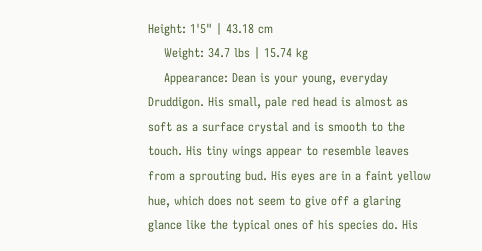Height: 1'5" | 43.18 cm
    Weight: 34.7 lbs | 15.74 kg
    Appearance: Dean is your young, everyday Druddigon. His small, pale red head is almost as soft as a surface crystal and is smooth to the touch. His tiny wings appear to resemble leaves from a sprouting bud. His eyes are in a faint yellow hue, which does not seem to give off a glaring glance like the typical ones of his species do. His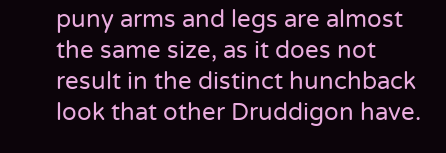puny arms and legs are almost the same size, as it does not result in the distinct hunchback look that other Druddigon have.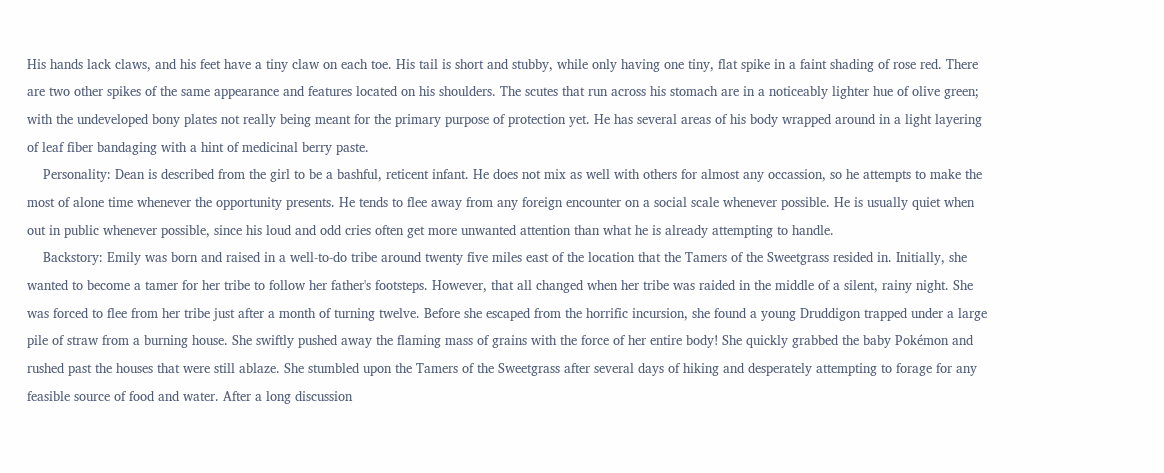His hands lack claws, and his feet have a tiny claw on each toe. His tail is short and stubby, while only having one tiny, flat spike in a faint shading of rose red. There are two other spikes of the same appearance and features located on his shoulders. The scutes that run across his stomach are in a noticeably lighter hue of olive green; with the undeveloped bony plates not really being meant for the primary purpose of protection yet. He has several areas of his body wrapped around in a light layering of leaf fiber bandaging with a hint of medicinal berry paste.
    Personality: Dean is described from the girl to be a bashful, reticent infant. He does not mix as well with others for almost any occassion, so he attempts to make the most of alone time whenever the opportunity presents. He tends to flee away from any foreign encounter on a social scale whenever possible. He is usually quiet when out in public whenever possible, since his loud and odd cries often get more unwanted attention than what he is already attempting to handle.
    Backstory: Emily was born and raised in a well-to-do tribe around twenty five miles east of the location that the Tamers of the Sweetgrass resided in. Initially, she wanted to become a tamer for her tribe to follow her father's footsteps. However, that all changed when her tribe was raided in the middle of a silent, rainy night. She was forced to flee from her tribe just after a month of turning twelve. Before she escaped from the horrific incursion, she found a young Druddigon trapped under a large pile of straw from a burning house. She swiftly pushed away the flaming mass of grains with the force of her entire body! She quickly grabbed the baby Pokémon and rushed past the houses that were still ablaze. She stumbled upon the Tamers of the Sweetgrass after several days of hiking and desperately attempting to forage for any feasible source of food and water. After a long discussion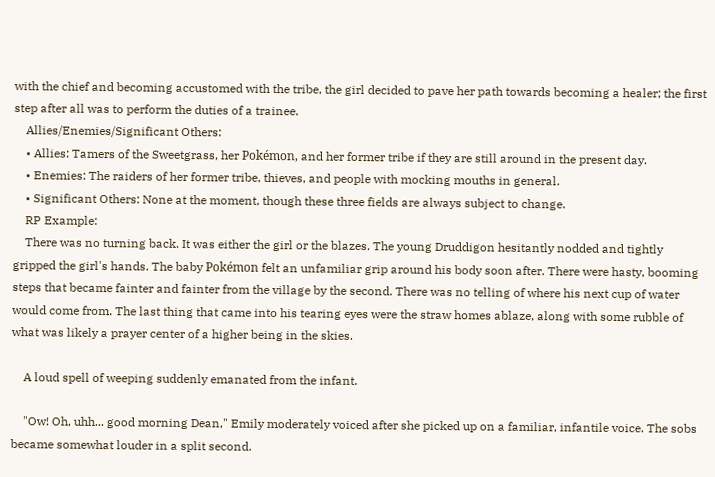with the chief and becoming accustomed with the tribe, the girl decided to pave her path towards becoming a healer; the first step after all was to perform the duties of a trainee.
    Allies/Enemies/Significant Others:
    • Allies: Tamers of the Sweetgrass, her Pokémon, and her former tribe if they are still around in the present day.
    • Enemies: The raiders of her former tribe, thieves, and people with mocking mouths in general.
    • Significant Others: None at the moment, though these three fields are always subject to change.
    RP Example:
    There was no turning back. It was either the girl or the blazes. The young Druddigon hesitantly nodded and tightly gripped the girl's hands. The baby Pokémon felt an unfamiliar grip around his body soon after. There were hasty, booming steps that became fainter and fainter from the village by the second. There was no telling of where his next cup of water would come from. The last thing that came into his tearing eyes were the straw homes ablaze, along with some rubble of what was likely a prayer center of a higher being in the skies.

    A loud spell of weeping suddenly emanated from the infant.

    "Ow! Oh, uhh... good morning Dean," Emily moderately voiced after she picked up on a familiar, infantile voice. The sobs became somewhat louder in a split second.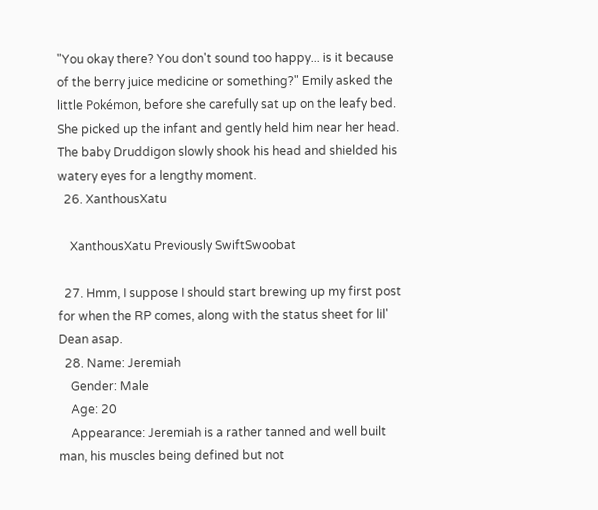"You okay there? You don't sound too happy... is it because of the berry juice medicine or something?" Emily asked the little Pokémon, before she carefully sat up on the leafy bed. She picked up the infant and gently held him near her head. The baby Druddigon slowly shook his head and shielded his watery eyes for a lengthy moment.
  26. XanthousXatu

    XanthousXatu Previously SwiftSwoobat

  27. Hmm, I suppose I should start brewing up my first post for when the RP comes, along with the status sheet for lil' Dean asap.
  28. Name: Jeremiah
    Gender: Male
    Age: 20
    Appearance: Jeremiah is a rather tanned and well built man, his muscles being defined but not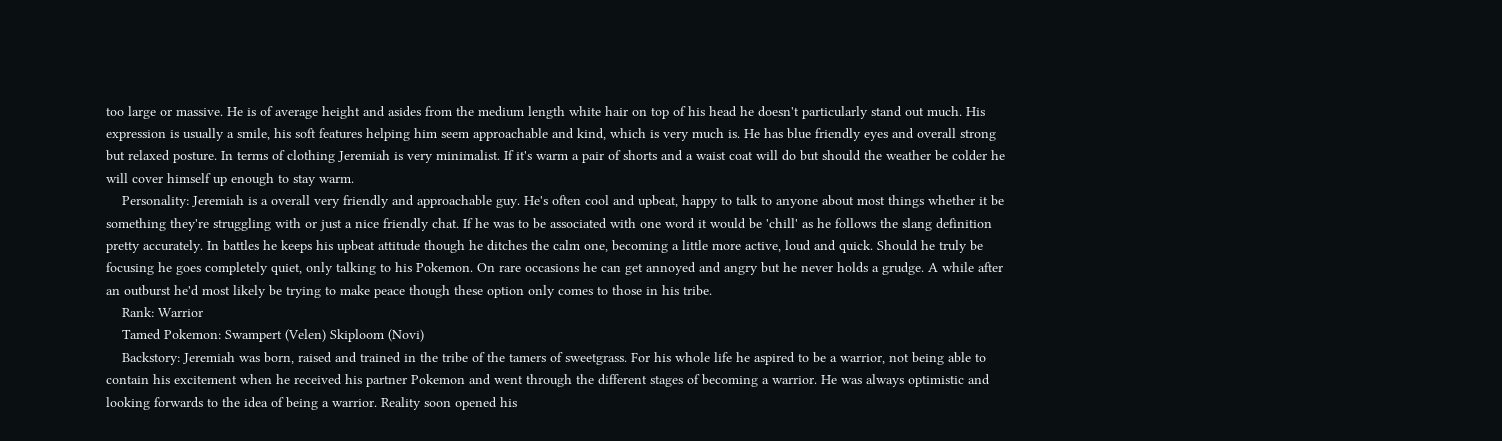too large or massive. He is of average height and asides from the medium length white hair on top of his head he doesn't particularly stand out much. His expression is usually a smile, his soft features helping him seem approachable and kind, which is very much is. He has blue friendly eyes and overall strong but relaxed posture. In terms of clothing Jeremiah is very minimalist. If it's warm a pair of shorts and a waist coat will do but should the weather be colder he will cover himself up enough to stay warm.
    Personality: Jeremiah is a overall very friendly and approachable guy. He's often cool and upbeat, happy to talk to anyone about most things whether it be something they're struggling with or just a nice friendly chat. If he was to be associated with one word it would be 'chill' as he follows the slang definition pretty accurately. In battles he keeps his upbeat attitude though he ditches the calm one, becoming a little more active, loud and quick. Should he truly be focusing he goes completely quiet, only talking to his Pokemon. On rare occasions he can get annoyed and angry but he never holds a grudge. A while after an outburst he'd most likely be trying to make peace though these option only comes to those in his tribe.
    Rank: Warrior
    Tamed Pokemon: Swampert (Velen) Skiploom (Novi)
    Backstory: Jeremiah was born, raised and trained in the tribe of the tamers of sweetgrass. For his whole life he aspired to be a warrior, not being able to contain his excitement when he received his partner Pokemon and went through the different stages of becoming a warrior. He was always optimistic and looking forwards to the idea of being a warrior. Reality soon opened his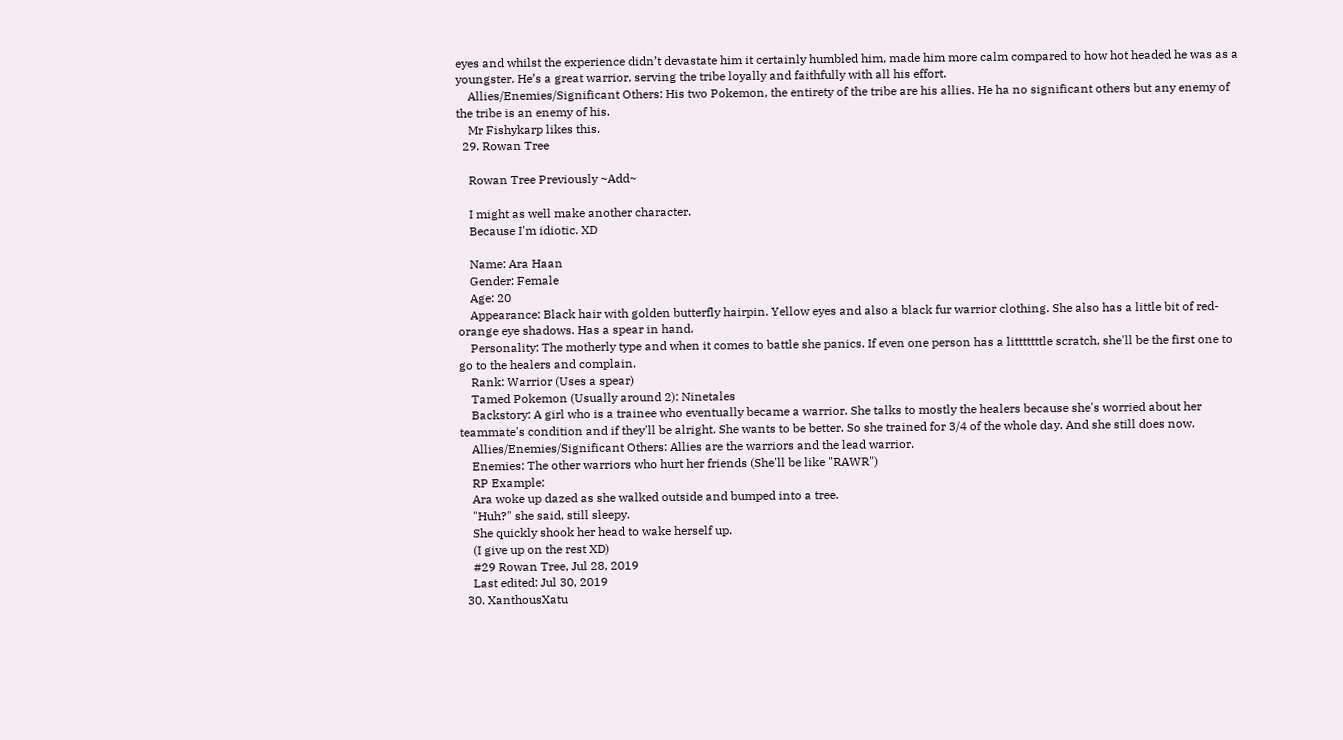eyes and whilst the experience didn’t devastate him it certainly humbled him, made him more calm compared to how hot headed he was as a youngster. He’s a great warrior, serving the tribe loyally and faithfully with all his effort.
    Allies/Enemies/Significant Others: His two Pokemon, the entirety of the tribe are his allies. He ha no significant others but any enemy of the tribe is an enemy of his.
    Mr Fishykarp likes this.
  29. Rowan Tree

    Rowan Tree Previously ~Add~

    I might as well make another character.
    Because I'm idiotic. XD

    Name: Ara Haan
    Gender: Female
    Age: 20
    Appearance: Black hair with golden butterfly hairpin. Yellow eyes and also a black fur warrior clothing. She also has a little bit of red-orange eye shadows. Has a spear in hand.
    Personality: The motherly type and when it comes to battle she panics. If even one person has a litttttttle scratch, she'll be the first one to go to the healers and complain.
    Rank: Warrior (Uses a spear)
    Tamed Pokemon (Usually around 2): Ninetales
    Backstory: A girl who is a trainee who eventually became a warrior. She talks to mostly the healers because she's worried about her teammate's condition and if they'll be alright. She wants to be better. So she trained for 3/4 of the whole day. And she still does now.
    Allies/Enemies/Significant Others: Allies are the warriors and the lead warrior.
    Enemies: The other warriors who hurt her friends (She'll be like "RAWR")
    RP Example:
    Ara woke up dazed as she walked outside and bumped into a tree.
    "Huh?" she said, still sleepy.
    She quickly shook her head to wake herself up.
    (I give up on the rest XD)
    #29 Rowan Tree, Jul 28, 2019
    Last edited: Jul 30, 2019
  30. XanthousXatu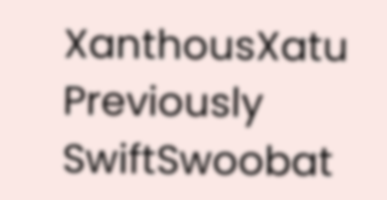XanthousXatu Previously SwiftSwoobat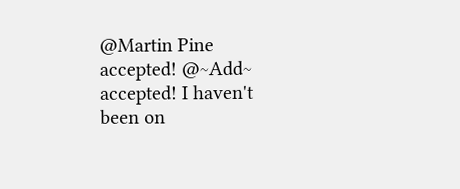@Martin Pine accepted! @~Add~ accepted! I haven't been on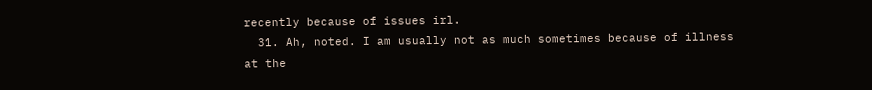recently because of issues irl.
  31. Ah, noted. I am usually not as much sometimes because of illness at the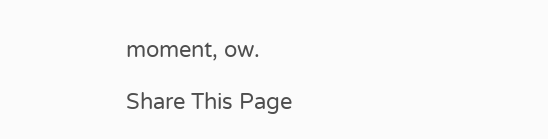moment, ow.

Share This Page